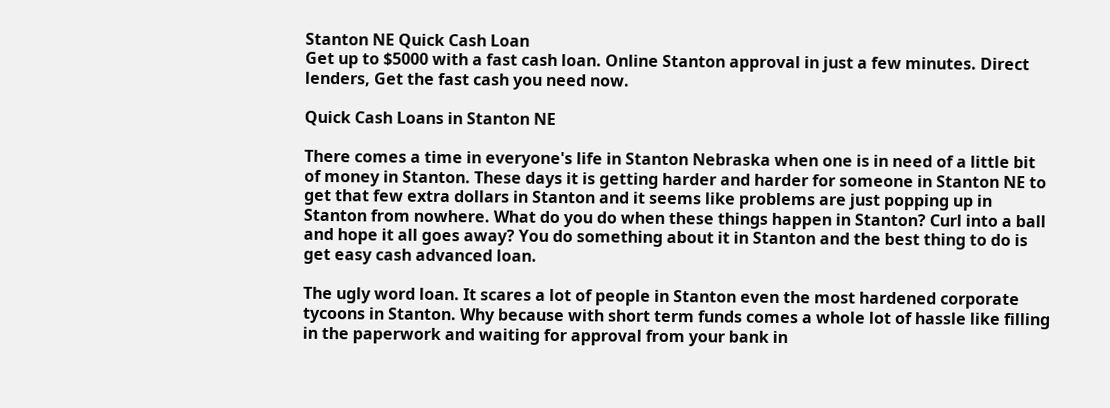Stanton NE Quick Cash Loan
Get up to $5000 with a fast cash loan. Online Stanton approval in just a few minutes. Direct lenders, Get the fast cash you need now.

Quick Cash Loans in Stanton NE

There comes a time in everyone's life in Stanton Nebraska when one is in need of a little bit of money in Stanton. These days it is getting harder and harder for someone in Stanton NE to get that few extra dollars in Stanton and it seems like problems are just popping up in Stanton from nowhere. What do you do when these things happen in Stanton? Curl into a ball and hope it all goes away? You do something about it in Stanton and the best thing to do is get easy cash advanced loan.

The ugly word loan. It scares a lot of people in Stanton even the most hardened corporate tycoons in Stanton. Why because with short term funds comes a whole lot of hassle like filling in the paperwork and waiting for approval from your bank in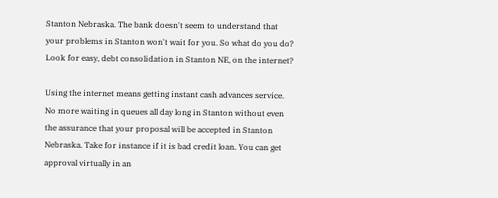Stanton Nebraska. The bank doesn't seem to understand that your problems in Stanton won't wait for you. So what do you do? Look for easy, debt consolidation in Stanton NE, on the internet?

Using the internet means getting instant cash advances service. No more waiting in queues all day long in Stanton without even the assurance that your proposal will be accepted in Stanton Nebraska. Take for instance if it is bad credit loan. You can get approval virtually in an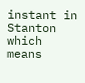instant in Stanton which means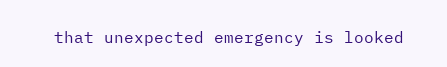that unexpected emergency is looked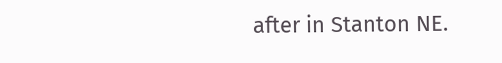after in Stanton NE.